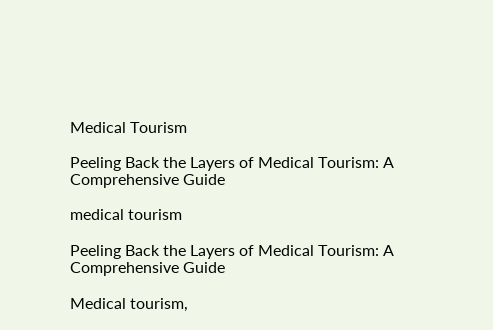Medical Tourism

Peeling Back the Layers of Medical Tourism: A Comprehensive Guide

medical tourism

Peeling Back the Layers of Medical Tourism: A Comprehensive Guide

Medical tourism,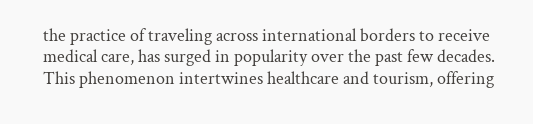the practice of traveling across international borders to receive medical care, has surged in popularity over the past few decades. This phenomenon intertwines healthcare and tourism, offering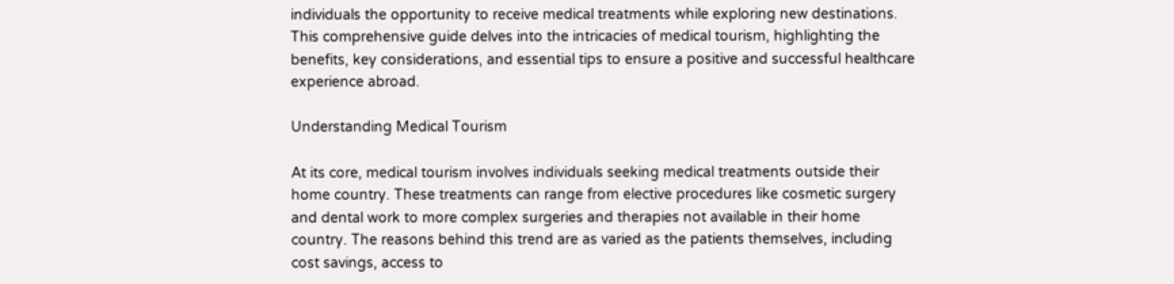individuals the opportunity to receive medical treatments while exploring new destinations. This comprehensive guide delves into the intricacies of medical tourism, highlighting the benefits, key considerations, and essential tips to ensure a positive and successful healthcare experience abroad.

Understanding Medical Tourism

At its core, medical tourism involves individuals seeking medical treatments outside their home country. These treatments can range from elective procedures like cosmetic surgery and dental work to more complex surgeries and therapies not available in their home country. The reasons behind this trend are as varied as the patients themselves, including cost savings, access to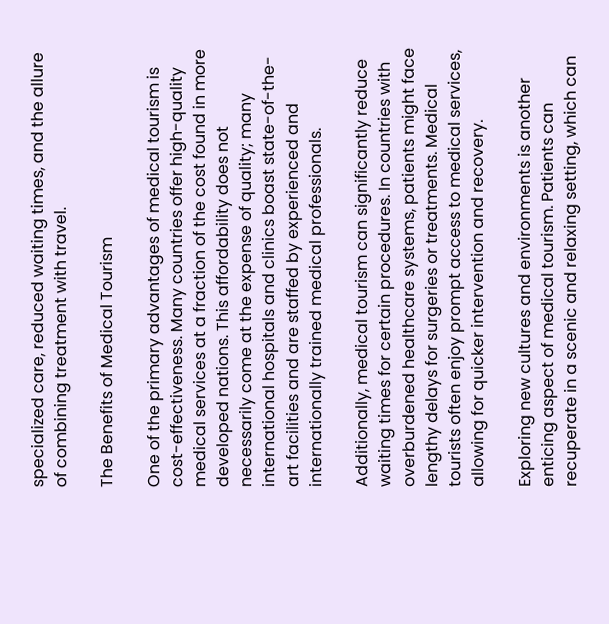specialized care, reduced waiting times, and the allure of combining treatment with travel.

The Benefits of Medical Tourism

One of the primary advantages of medical tourism is cost-effectiveness. Many countries offer high-quality medical services at a fraction of the cost found in more developed nations. This affordability does not necessarily come at the expense of quality; many international hospitals and clinics boast state-of-the-art facilities and are staffed by experienced and internationally trained medical professionals.

Additionally, medical tourism can significantly reduce waiting times for certain procedures. In countries with overburdened healthcare systems, patients might face lengthy delays for surgeries or treatments. Medical tourists often enjoy prompt access to medical services, allowing for quicker intervention and recovery.

Exploring new cultures and environments is another enticing aspect of medical tourism. Patients can recuperate in a scenic and relaxing setting, which can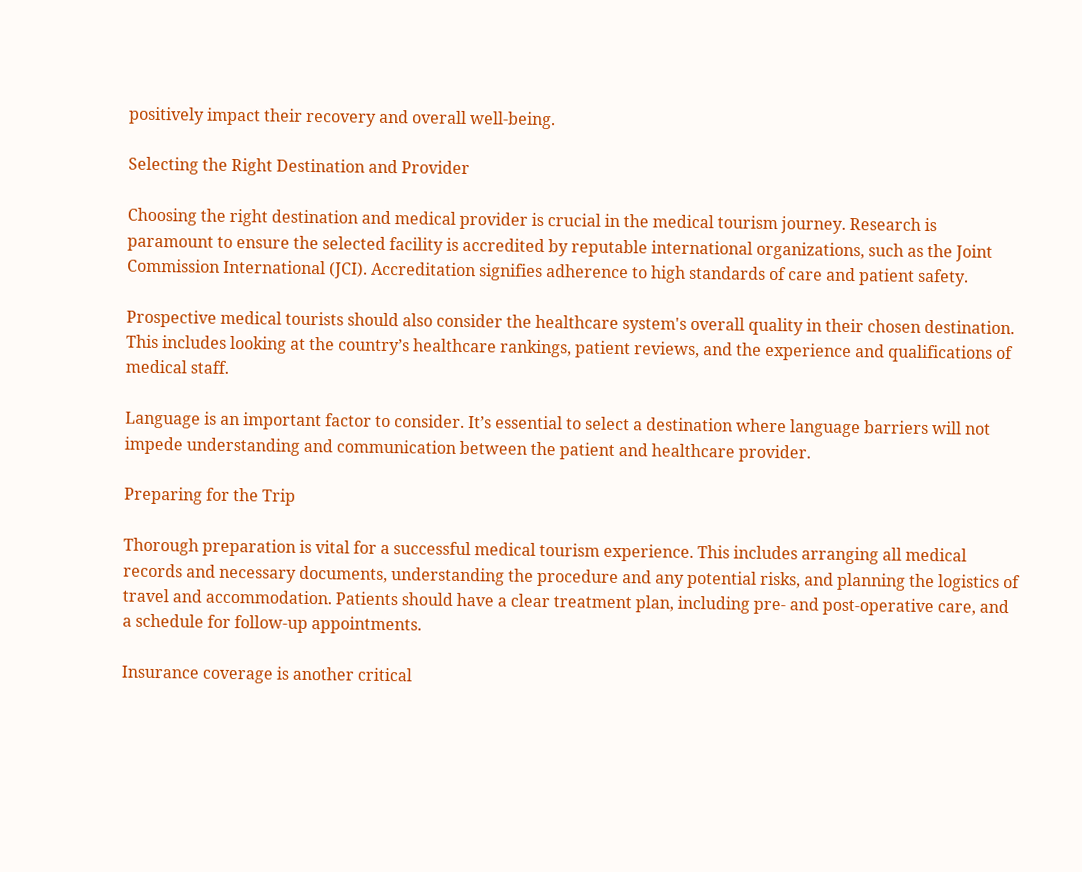positively impact their recovery and overall well-being.

Selecting the Right Destination and Provider

Choosing the right destination and medical provider is crucial in the medical tourism journey. Research is paramount to ensure the selected facility is accredited by reputable international organizations, such as the Joint Commission International (JCI). Accreditation signifies adherence to high standards of care and patient safety.

Prospective medical tourists should also consider the healthcare system's overall quality in their chosen destination. This includes looking at the country’s healthcare rankings, patient reviews, and the experience and qualifications of medical staff.

Language is an important factor to consider. It’s essential to select a destination where language barriers will not impede understanding and communication between the patient and healthcare provider.

Preparing for the Trip

Thorough preparation is vital for a successful medical tourism experience. This includes arranging all medical records and necessary documents, understanding the procedure and any potential risks, and planning the logistics of travel and accommodation. Patients should have a clear treatment plan, including pre- and post-operative care, and a schedule for follow-up appointments.

Insurance coverage is another critical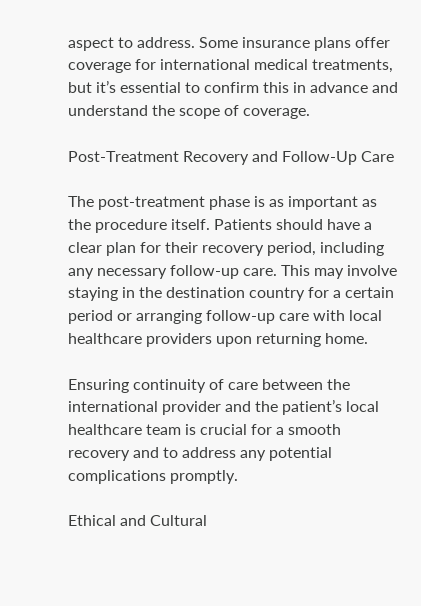aspect to address. Some insurance plans offer coverage for international medical treatments, but it’s essential to confirm this in advance and understand the scope of coverage.

Post-Treatment Recovery and Follow-Up Care

The post-treatment phase is as important as the procedure itself. Patients should have a clear plan for their recovery period, including any necessary follow-up care. This may involve staying in the destination country for a certain period or arranging follow-up care with local healthcare providers upon returning home.

Ensuring continuity of care between the international provider and the patient’s local healthcare team is crucial for a smooth recovery and to address any potential complications promptly.

Ethical and Cultural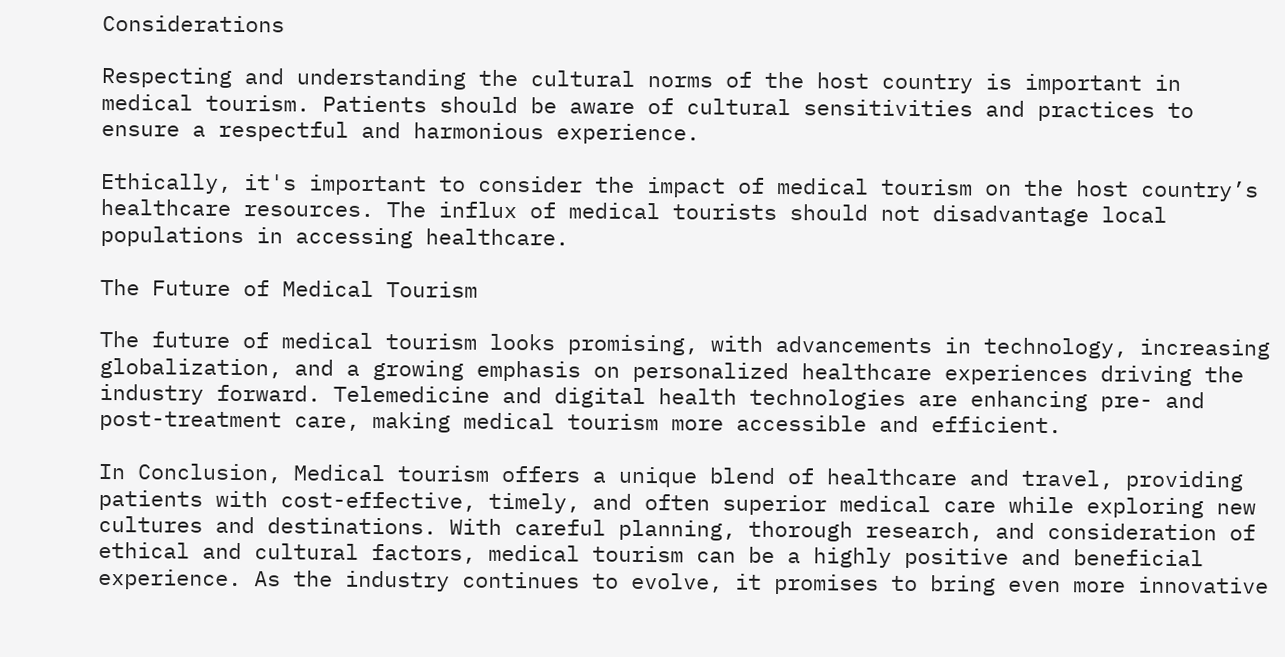Considerations

Respecting and understanding the cultural norms of the host country is important in medical tourism. Patients should be aware of cultural sensitivities and practices to ensure a respectful and harmonious experience.

Ethically, it's important to consider the impact of medical tourism on the host country’s healthcare resources. The influx of medical tourists should not disadvantage local populations in accessing healthcare.

The Future of Medical Tourism

The future of medical tourism looks promising, with advancements in technology, increasing globalization, and a growing emphasis on personalized healthcare experiences driving the industry forward. Telemedicine and digital health technologies are enhancing pre- and post-treatment care, making medical tourism more accessible and efficient.

In Conclusion, Medical tourism offers a unique blend of healthcare and travel, providing patients with cost-effective, timely, and often superior medical care while exploring new cultures and destinations. With careful planning, thorough research, and consideration of ethical and cultural factors, medical tourism can be a highly positive and beneficial experience. As the industry continues to evolve, it promises to bring even more innovative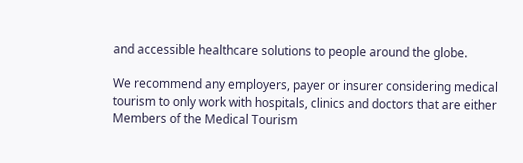and accessible healthcare solutions to people around the globe.

We recommend any employers, payer or insurer considering medical tourism to only work with hospitals, clinics and doctors that are either Members of the Medical Tourism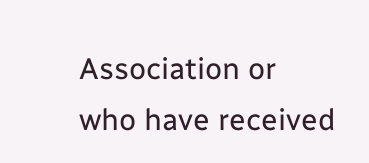Association or who have received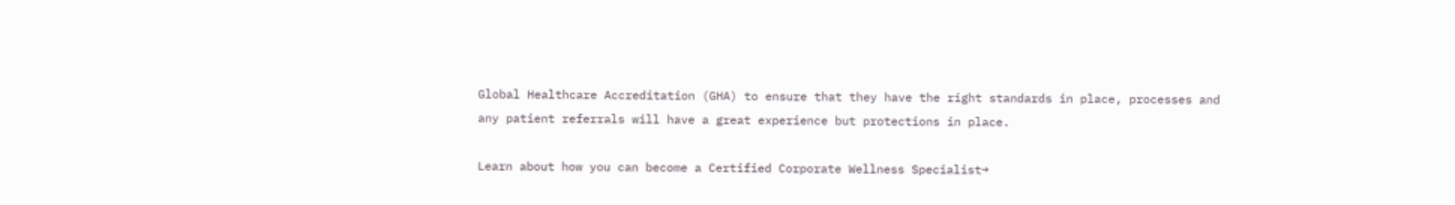Global Healthcare Accreditation (GHA) to ensure that they have the right standards in place, processes and any patient referrals will have a great experience but protections in place.

Learn about how you can become a Certified Corporate Wellness Specialist→